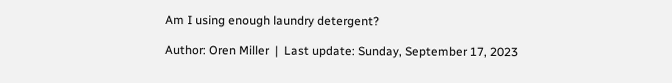Am I using enough laundry detergent?

Author: Oren Miller  |  Last update: Sunday, September 17, 2023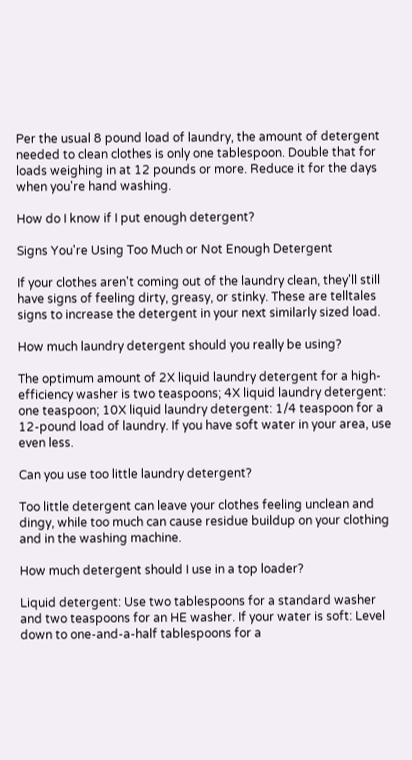Per the usual 8 pound load of laundry, the amount of detergent needed to clean clothes is only one tablespoon. Double that for loads weighing in at 12 pounds or more. Reduce it for the days when you're hand washing.

How do I know if I put enough detergent?

Signs You're Using Too Much or Not Enough Detergent

If your clothes aren't coming out of the laundry clean, they'll still have signs of feeling dirty, greasy, or stinky. These are telltales signs to increase the detergent in your next similarly sized load.

How much laundry detergent should you really be using?

The optimum amount of 2X liquid laundry detergent for a high-efficiency washer is two teaspoons; 4X liquid laundry detergent: one teaspoon; 10X liquid laundry detergent: 1/4 teaspoon for a 12-pound load of laundry. If you have soft water in your area, use even less.

Can you use too little laundry detergent?

Too little detergent can leave your clothes feeling unclean and dingy, while too much can cause residue buildup on your clothing and in the washing machine.

How much detergent should I use in a top loader?

Liquid detergent: Use two tablespoons for a standard washer and two teaspoons for an HE washer. If your water is soft: Level down to one-and-a-half tablespoons for a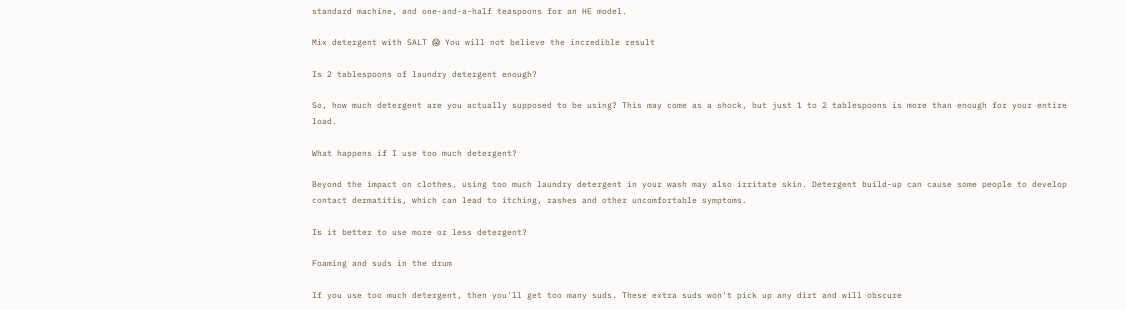standard machine, and one-and-a-half teaspoons for an HE model.

Mix detergent with SALT 😱 You will not believe the incredible result

Is 2 tablespoons of laundry detergent enough?

So, how much detergent are you actually supposed to be using? This may come as a shock, but just 1 to 2 tablespoons is more than enough for your entire load.

What happens if I use too much detergent?

Beyond the impact on clothes, using too much laundry detergent in your wash may also irritate skin. Detergent build-up can cause some people to develop contact dermatitis, which can lead to itching, rashes and other uncomfortable symptoms.

Is it better to use more or less detergent?

Foaming and suds in the drum

If you use too much detergent, then you'll get too many suds. These extra suds won't pick up any dirt and will obscure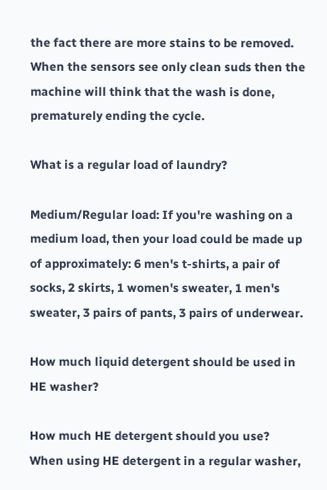the fact there are more stains to be removed. When the sensors see only clean suds then the machine will think that the wash is done, prematurely ending the cycle.

What is a regular load of laundry?

Medium/Regular load: If you're washing on a medium load, then your load could be made up of approximately: 6 men's t-shirts, a pair of socks, 2 skirts, 1 women's sweater, 1 men's sweater, 3 pairs of pants, 3 pairs of underwear.

How much liquid detergent should be used in HE washer?

How much HE detergent should you use? When using HE detergent in a regular washer,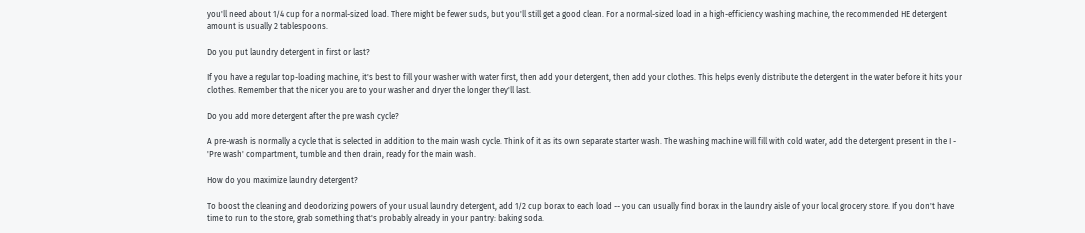you'll need about 1/4 cup for a normal-sized load. There might be fewer suds, but you'll still get a good clean. For a normal-sized load in a high-efficiency washing machine, the recommended HE detergent amount is usually 2 tablespoons.

Do you put laundry detergent in first or last?

If you have a regular top-loading machine, it's best to fill your washer with water first, then add your detergent, then add your clothes. This helps evenly distribute the detergent in the water before it hits your clothes. Remember that the nicer you are to your washer and dryer the longer they'll last.

Do you add more detergent after the pre wash cycle?

A pre-wash is normally a cycle that is selected in addition to the main wash cycle. Think of it as its own separate starter wash. The washing machine will fill with cold water, add the detergent present in the I - 'Pre wash' compartment, tumble and then drain, ready for the main wash.

How do you maximize laundry detergent?

To boost the cleaning and deodorizing powers of your usual laundry detergent, add 1/2 cup borax to each load -- you can usually find borax in the laundry aisle of your local grocery store. If you don't have time to run to the store, grab something that's probably already in your pantry: baking soda.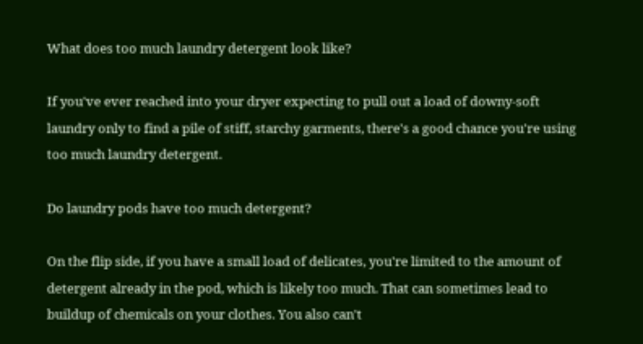What does too much laundry detergent look like?

If you've ever reached into your dryer expecting to pull out a load of downy-soft laundry only to find a pile of stiff, starchy garments, there's a good chance you're using too much laundry detergent.

Do laundry pods have too much detergent?

On the flip side, if you have a small load of delicates, you're limited to the amount of detergent already in the pod, which is likely too much. That can sometimes lead to buildup of chemicals on your clothes. You also can't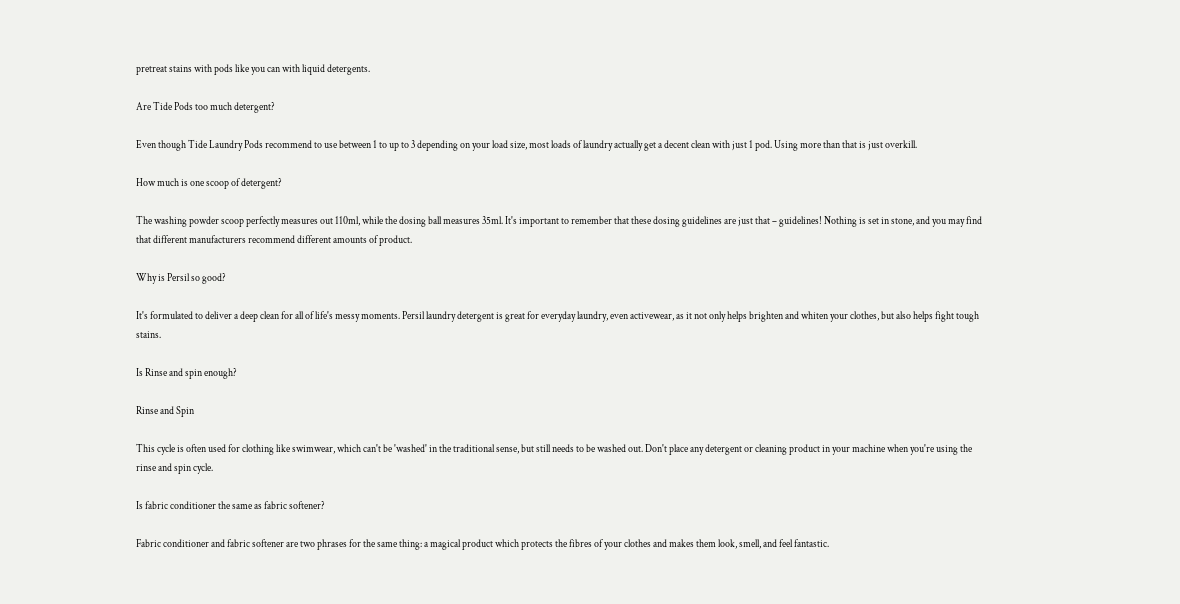pretreat stains with pods like you can with liquid detergents.

Are Tide Pods too much detergent?

Even though Tide Laundry Pods recommend to use between 1 to up to 3 depending on your load size, most loads of laundry actually get a decent clean with just 1 pod. Using more than that is just overkill.

How much is one scoop of detergent?

The washing powder scoop perfectly measures out 110ml, while the dosing ball measures 35ml. It's important to remember that these dosing guidelines are just that – guidelines! Nothing is set in stone, and you may find that different manufacturers recommend different amounts of product.

Why is Persil so good?

It's formulated to deliver a deep clean for all of life's messy moments. Persil laundry detergent is great for everyday laundry, even activewear, as it not only helps brighten and whiten your clothes, but also helps fight tough stains.

Is Rinse and spin enough?

Rinse and Spin

This cycle is often used for clothing like swimwear, which can't be 'washed' in the traditional sense, but still needs to be washed out. Don't place any detergent or cleaning product in your machine when you're using the rinse and spin cycle.

Is fabric conditioner the same as fabric softener?

Fabric conditioner and fabric softener are two phrases for the same thing: a magical product which protects the fibres of your clothes and makes them look, smell, and feel fantastic.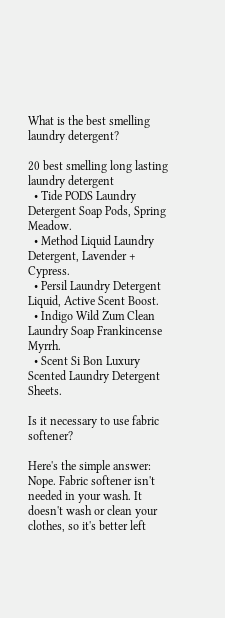What is the best smelling laundry detergent?

20 best smelling long lasting laundry detergent
  • Tide PODS Laundry Detergent Soap Pods, Spring Meadow.
  • Method Liquid Laundry Detergent, Lavender + Cypress.
  • Persil Laundry Detergent Liquid, Active Scent Boost.
  • Indigo Wild Zum Clean Laundry Soap Frankincense Myrrh.
  • Scent Si Bon Luxury Scented Laundry Detergent Sheets.

Is it necessary to use fabric softener?

Here's the simple answer: Nope. Fabric softener isn't needed in your wash. It doesn't wash or clean your clothes, so it's better left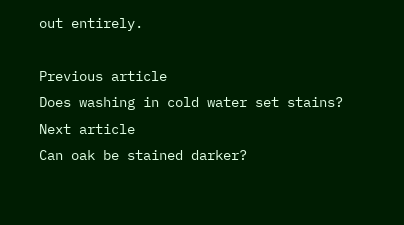out entirely.

Previous article
Does washing in cold water set stains?
Next article
Can oak be stained darker?